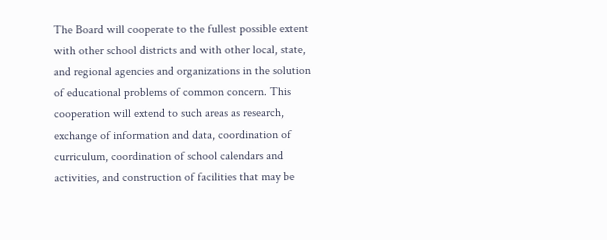The Board will cooperate to the fullest possible extent with other school districts and with other local, state, and regional agencies and organizations in the solution of educational problems of common concern. This cooperation will extend to such areas as research, exchange of information and data, coordination of curriculum, coordination of school calendars and activities, and construction of facilities that may be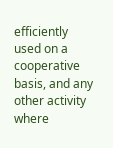efficiently used on a cooperative basis, and any other activity where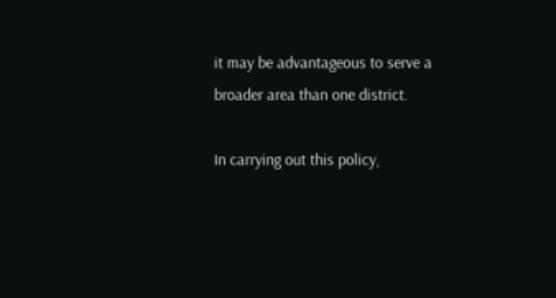it may be advantageous to serve a broader area than one district.

In carrying out this policy,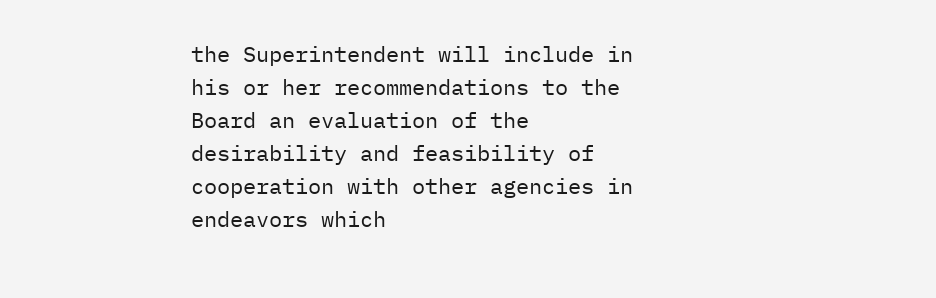the Superintendent will include in his or her recommendations to the Board an evaluation of the desirability and feasibility of cooperation with other agencies in endeavors which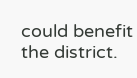could benefit the district.